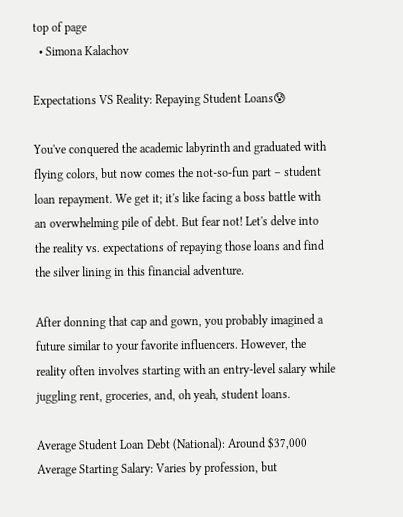top of page
  • Simona Kalachov

Expectations VS Reality: Repaying Student Loans😰

You've conquered the academic labyrinth and graduated with flying colors, but now comes the not-so-fun part – student loan repayment. We get it; it's like facing a boss battle with an overwhelming pile of debt. But fear not! Let's delve into the reality vs. expectations of repaying those loans and find the silver lining in this financial adventure.

After donning that cap and gown, you probably imagined a future similar to your favorite influencers. However, the reality often involves starting with an entry-level salary while juggling rent, groceries, and, oh yeah, student loans.

Average Student Loan Debt (National): Around $37,000 Average Starting Salary: Varies by profession, but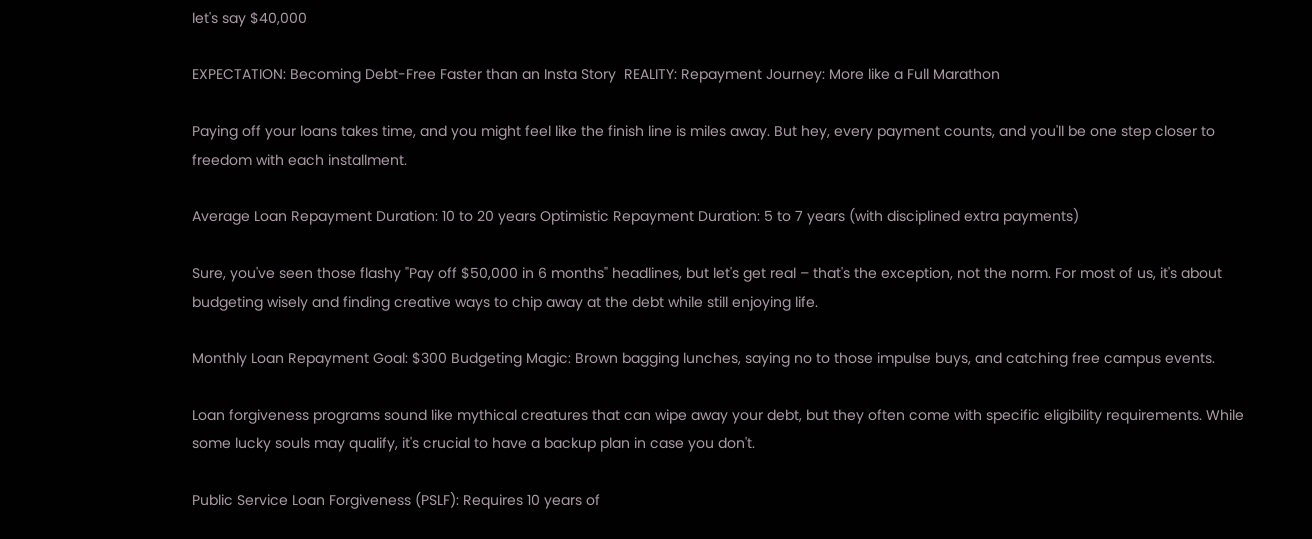let's say $40,000

EXPECTATION: Becoming Debt-Free Faster than an Insta Story  REALITY: Repayment Journey: More like a Full Marathon

Paying off your loans takes time, and you might feel like the finish line is miles away. But hey, every payment counts, and you'll be one step closer to freedom with each installment.

Average Loan Repayment Duration: 10 to 20 years Optimistic Repayment Duration: 5 to 7 years (with disciplined extra payments)

Sure, you've seen those flashy "Pay off $50,000 in 6 months" headlines, but let's get real – that's the exception, not the norm. For most of us, it's about budgeting wisely and finding creative ways to chip away at the debt while still enjoying life.

Monthly Loan Repayment Goal: $300 Budgeting Magic: Brown bagging lunches, saying no to those impulse buys, and catching free campus events.

Loan forgiveness programs sound like mythical creatures that can wipe away your debt, but they often come with specific eligibility requirements. While some lucky souls may qualify, it's crucial to have a backup plan in case you don't.

Public Service Loan Forgiveness (PSLF): Requires 10 years of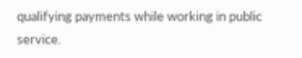qualifying payments while working in public service.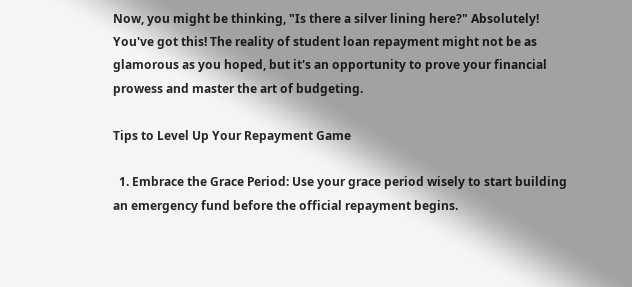Now, you might be thinking, "Is there a silver lining here?" Absolutely! You've got this! The reality of student loan repayment might not be as glamorous as you hoped, but it's an opportunity to prove your financial prowess and master the art of budgeting.

Tips to Level Up Your Repayment Game

  1. Embrace the Grace Period: Use your grace period wisely to start building an emergency fund before the official repayment begins.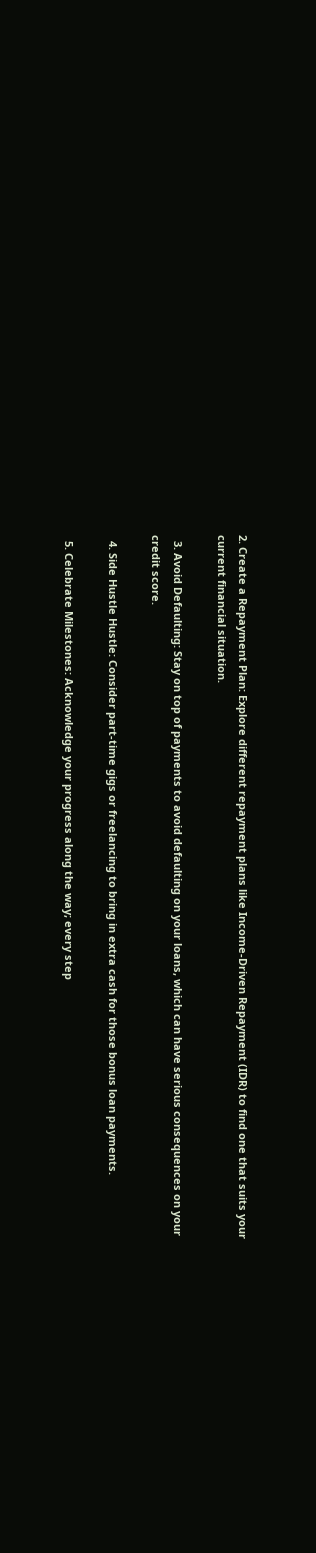2. Create a Repayment Plan: Explore different repayment plans like Income-Driven Repayment (IDR) to find one that suits your current financial situation.

  3. Avoid Defaulting: Stay on top of payments to avoid defaulting on your loans, which can have serious consequences on your credit score.

  4. Side Hustle Hustle: Consider part-time gigs or freelancing to bring in extra cash for those bonus loan payments.

  5. Celebrate Milestones: Acknowledge your progress along the way; every step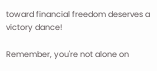toward financial freedom deserves a victory dance!

Remember, you're not alone on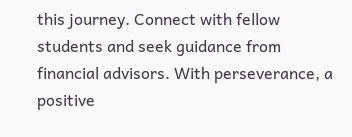this journey. Connect with fellow students and seek guidance from financial advisors. With perseverance, a positive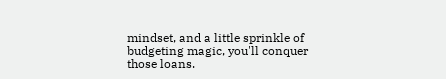mindset, and a little sprinkle of budgeting magic, you'll conquer those loans.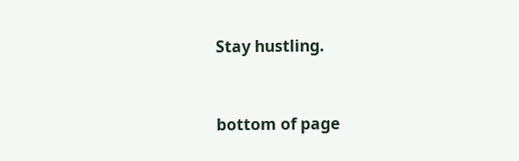Stay hustling.


bottom of page